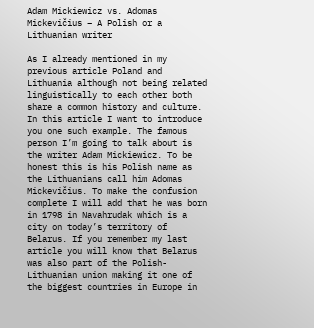Adam Mickiewicz vs. Adomas Mickevičius – A Polish or a Lithuanian writer

As I already mentioned in my previous article Poland and Lithuania although not being related linguistically to each other both share a common history and culture. In this article I want to introduce you one such example. The famous person I’m going to talk about is the writer Adam Mickiewicz. To be honest this is his Polish name as the Lithuanians call him Adomas Mickevičius. To make the confusion complete I will add that he was born in 1798 in Navahrudak which is a city on today’s territory of Belarus. If you remember my last article you will know that Belarus was also part of the Polish-Lithuanian union making it one of the biggest countries in Europe in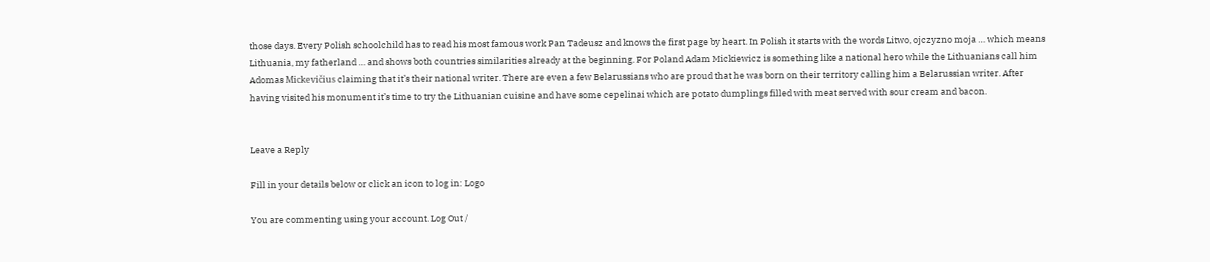those days. Every Polish schoolchild has to read his most famous work Pan Tadeusz and knows the first page by heart. In Polish it starts with the words Litwo, ojczyzno moja … which means Lithuania, my fatherland … and shows both countries similarities already at the beginning. For Poland Adam Mickiewicz is something like a national hero while the Lithuanians call him Adomas Mickevičius claiming that it’s their national writer. There are even a few Belarussians who are proud that he was born on their territory calling him a Belarussian writer. After having visited his monument it’s time to try the Lithuanian cuisine and have some cepelinai which are potato dumplings filled with meat served with sour cream and bacon.


Leave a Reply

Fill in your details below or click an icon to log in: Logo

You are commenting using your account. Log Out /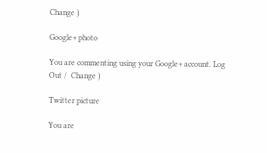Change )

Google+ photo

You are commenting using your Google+ account. Log Out /  Change )

Twitter picture

You are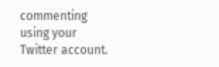commenting using your Twitter account.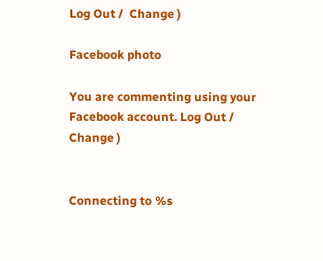Log Out /  Change )

Facebook photo

You are commenting using your Facebook account. Log Out /  Change )


Connecting to %s